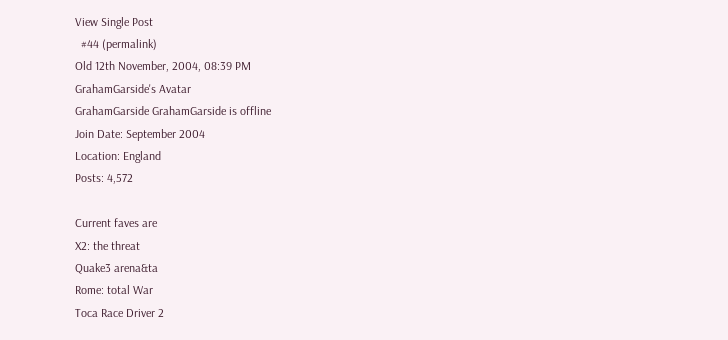View Single Post
  #44 (permalink)
Old 12th November, 2004, 08:39 PM
GrahamGarside's Avatar
GrahamGarside GrahamGarside is offline
Join Date: September 2004
Location: England
Posts: 4,572

Current faves are
X2: the threat
Quake3 arena&ta
Rome: total War
Toca Race Driver 2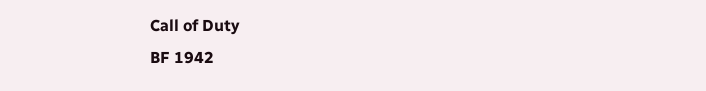Call of Duty
BF 1942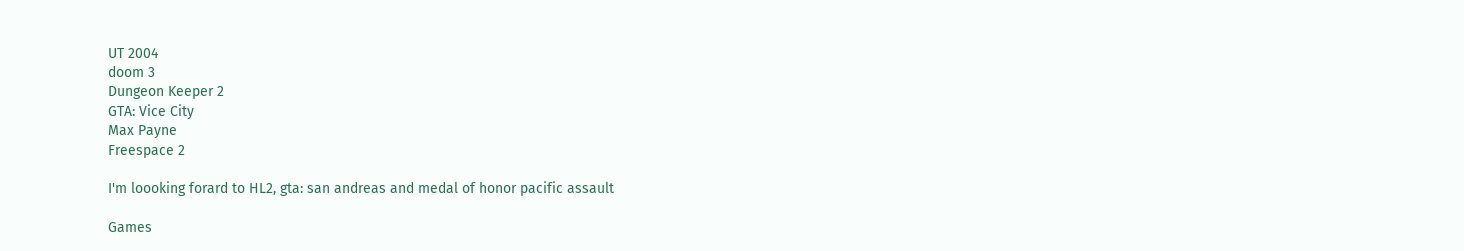UT 2004
doom 3
Dungeon Keeper 2
GTA: Vice City
Max Payne
Freespace 2

I'm loooking forard to HL2, gta: san andreas and medal of honor pacific assault

Games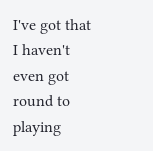I've got that I haven't even got round to playing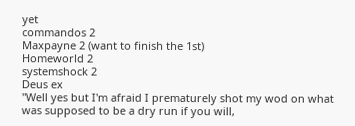yet
commandos 2
Maxpayne 2 (want to finish the 1st)
Homeworld 2
systemshock 2
Deus ex
"Well yes but I'm afraid I prematurely shot my wod on what was supposed to be a dry run if you will,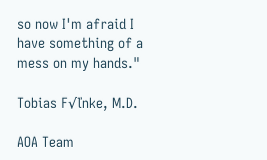so now I'm afraid I have something of a mess on my hands."

Tobias F√ľnke, M.D.

AOA Team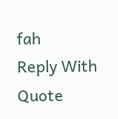fah
Reply With Quote